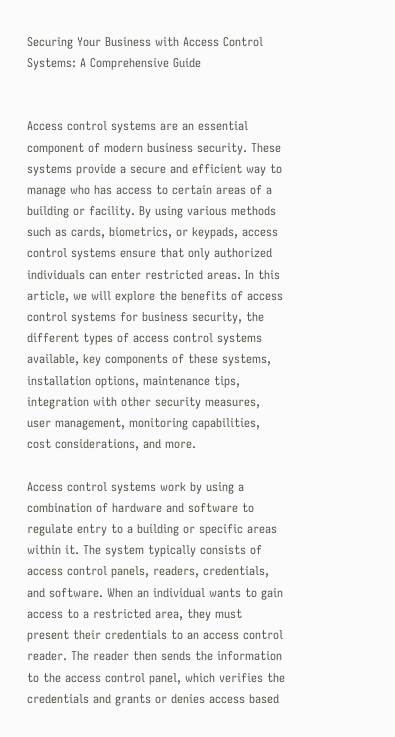Securing Your Business with Access Control Systems: A Comprehensive Guide


Access control systems are an essential component of modern business security. These systems provide a secure and efficient way to manage who has access to certain areas of a building or facility. By using various methods such as cards, biometrics, or keypads, access control systems ensure that only authorized individuals can enter restricted areas. In this article, we will explore the benefits of access control systems for business security, the different types of access control systems available, key components of these systems, installation options, maintenance tips, integration with other security measures, user management, monitoring capabilities, cost considerations, and more.

Access control systems work by using a combination of hardware and software to regulate entry to a building or specific areas within it. The system typically consists of access control panels, readers, credentials, and software. When an individual wants to gain access to a restricted area, they must present their credentials to an access control reader. The reader then sends the information to the access control panel, which verifies the credentials and grants or denies access based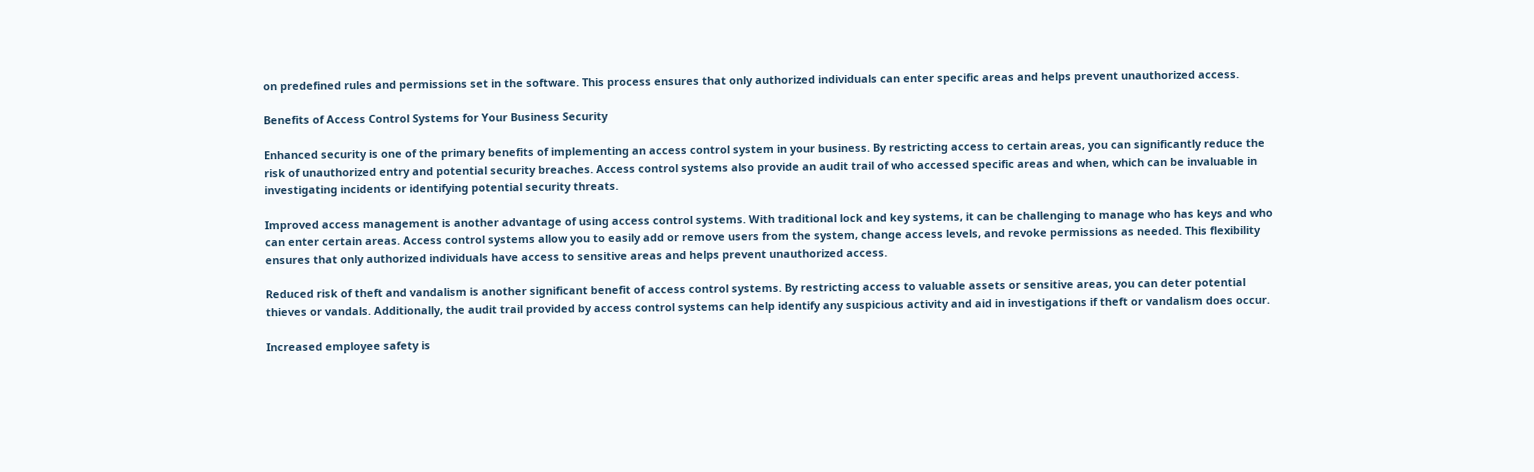on predefined rules and permissions set in the software. This process ensures that only authorized individuals can enter specific areas and helps prevent unauthorized access.

Benefits of Access Control Systems for Your Business Security

Enhanced security is one of the primary benefits of implementing an access control system in your business. By restricting access to certain areas, you can significantly reduce the risk of unauthorized entry and potential security breaches. Access control systems also provide an audit trail of who accessed specific areas and when, which can be invaluable in investigating incidents or identifying potential security threats.

Improved access management is another advantage of using access control systems. With traditional lock and key systems, it can be challenging to manage who has keys and who can enter certain areas. Access control systems allow you to easily add or remove users from the system, change access levels, and revoke permissions as needed. This flexibility ensures that only authorized individuals have access to sensitive areas and helps prevent unauthorized access.

Reduced risk of theft and vandalism is another significant benefit of access control systems. By restricting access to valuable assets or sensitive areas, you can deter potential thieves or vandals. Additionally, the audit trail provided by access control systems can help identify any suspicious activity and aid in investigations if theft or vandalism does occur.

Increased employee safety is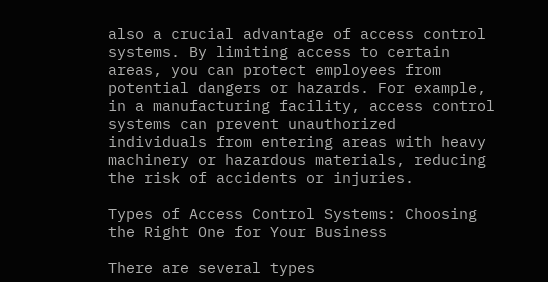also a crucial advantage of access control systems. By limiting access to certain areas, you can protect employees from potential dangers or hazards. For example, in a manufacturing facility, access control systems can prevent unauthorized individuals from entering areas with heavy machinery or hazardous materials, reducing the risk of accidents or injuries.

Types of Access Control Systems: Choosing the Right One for Your Business

There are several types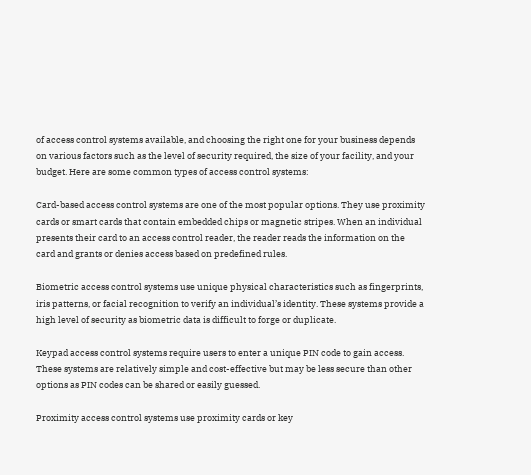of access control systems available, and choosing the right one for your business depends on various factors such as the level of security required, the size of your facility, and your budget. Here are some common types of access control systems:

Card-based access control systems are one of the most popular options. They use proximity cards or smart cards that contain embedded chips or magnetic stripes. When an individual presents their card to an access control reader, the reader reads the information on the card and grants or denies access based on predefined rules.

Biometric access control systems use unique physical characteristics such as fingerprints, iris patterns, or facial recognition to verify an individual’s identity. These systems provide a high level of security as biometric data is difficult to forge or duplicate.

Keypad access control systems require users to enter a unique PIN code to gain access. These systems are relatively simple and cost-effective but may be less secure than other options as PIN codes can be shared or easily guessed.

Proximity access control systems use proximity cards or key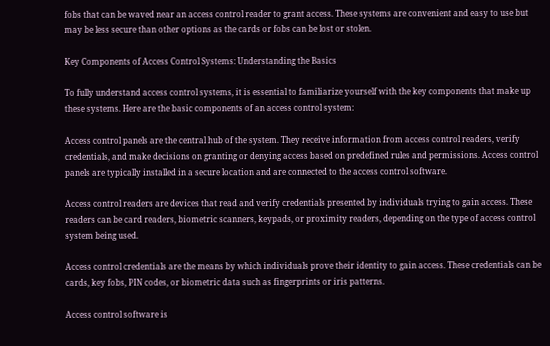fobs that can be waved near an access control reader to grant access. These systems are convenient and easy to use but may be less secure than other options as the cards or fobs can be lost or stolen.

Key Components of Access Control Systems: Understanding the Basics

To fully understand access control systems, it is essential to familiarize yourself with the key components that make up these systems. Here are the basic components of an access control system:

Access control panels are the central hub of the system. They receive information from access control readers, verify credentials, and make decisions on granting or denying access based on predefined rules and permissions. Access control panels are typically installed in a secure location and are connected to the access control software.

Access control readers are devices that read and verify credentials presented by individuals trying to gain access. These readers can be card readers, biometric scanners, keypads, or proximity readers, depending on the type of access control system being used.

Access control credentials are the means by which individuals prove their identity to gain access. These credentials can be cards, key fobs, PIN codes, or biometric data such as fingerprints or iris patterns.

Access control software is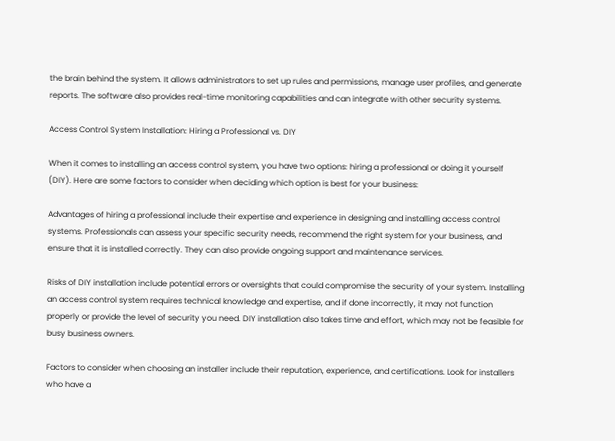the brain behind the system. It allows administrators to set up rules and permissions, manage user profiles, and generate reports. The software also provides real-time monitoring capabilities and can integrate with other security systems.

Access Control System Installation: Hiring a Professional vs. DIY

When it comes to installing an access control system, you have two options: hiring a professional or doing it yourself (DIY). Here are some factors to consider when deciding which option is best for your business:

Advantages of hiring a professional include their expertise and experience in designing and installing access control systems. Professionals can assess your specific security needs, recommend the right system for your business, and ensure that it is installed correctly. They can also provide ongoing support and maintenance services.

Risks of DIY installation include potential errors or oversights that could compromise the security of your system. Installing an access control system requires technical knowledge and expertise, and if done incorrectly, it may not function properly or provide the level of security you need. DIY installation also takes time and effort, which may not be feasible for busy business owners.

Factors to consider when choosing an installer include their reputation, experience, and certifications. Look for installers who have a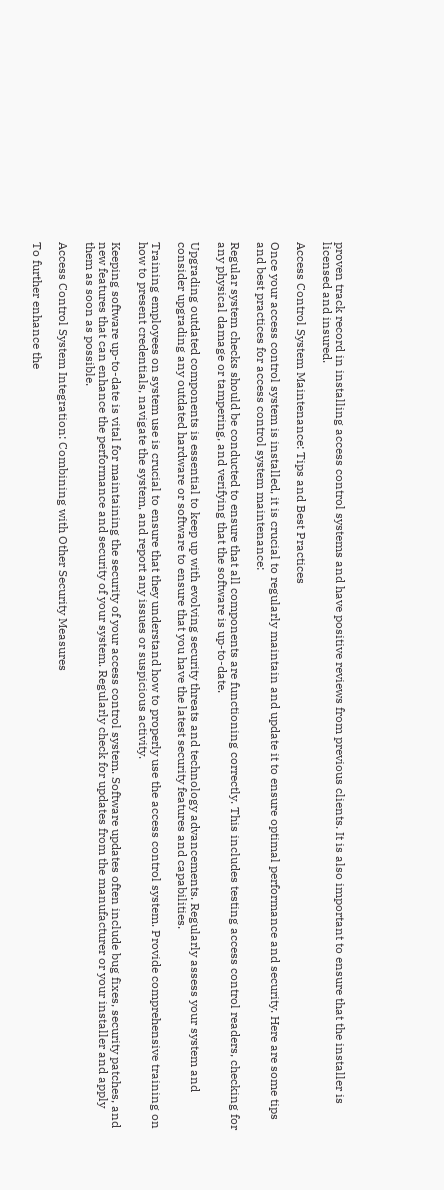proven track record in installing access control systems and have positive reviews from previous clients. It is also important to ensure that the installer is licensed and insured.

Access Control System Maintenance: Tips and Best Practices

Once your access control system is installed, it is crucial to regularly maintain and update it to ensure optimal performance and security. Here are some tips and best practices for access control system maintenance:

Regular system checks should be conducted to ensure that all components are functioning correctly. This includes testing access control readers, checking for any physical damage or tampering, and verifying that the software is up-to-date.

Upgrading outdated components is essential to keep up with evolving security threats and technology advancements. Regularly assess your system and consider upgrading any outdated hardware or software to ensure that you have the latest security features and capabilities.

Training employees on system use is crucial to ensure that they understand how to properly use the access control system. Provide comprehensive training on how to present credentials, navigate the system, and report any issues or suspicious activity.

Keeping software up-to-date is vital for maintaining the security of your access control system. Software updates often include bug fixes, security patches, and new features that can enhance the performance and security of your system. Regularly check for updates from the manufacturer or your installer and apply them as soon as possible.

Access Control System Integration: Combining with Other Security Measures

To further enhance the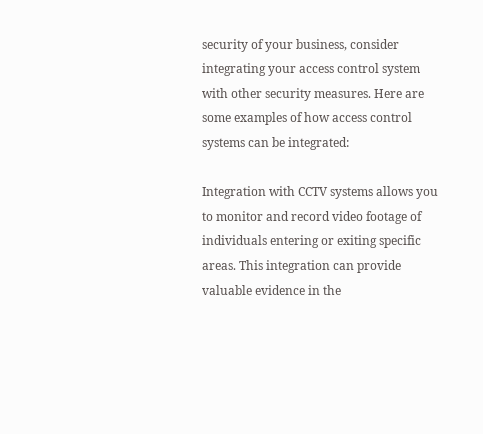security of your business, consider integrating your access control system with other security measures. Here are some examples of how access control systems can be integrated:

Integration with CCTV systems allows you to monitor and record video footage of individuals entering or exiting specific areas. This integration can provide valuable evidence in the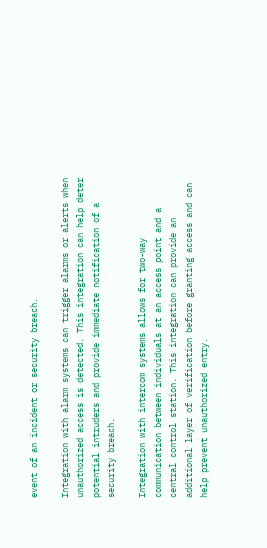event of an incident or security breach.

Integration with alarm systems can trigger alarms or alerts when unauthorized access is detected. This integration can help deter potential intruders and provide immediate notification of a security breach.

Integration with intercom systems allows for two-way communication between individuals at an access point and a central control station. This integration can provide an additional layer of verification before granting access and can help prevent unauthorized entry.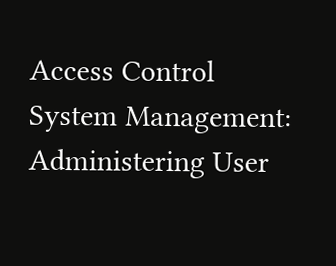Access Control System Management: Administering User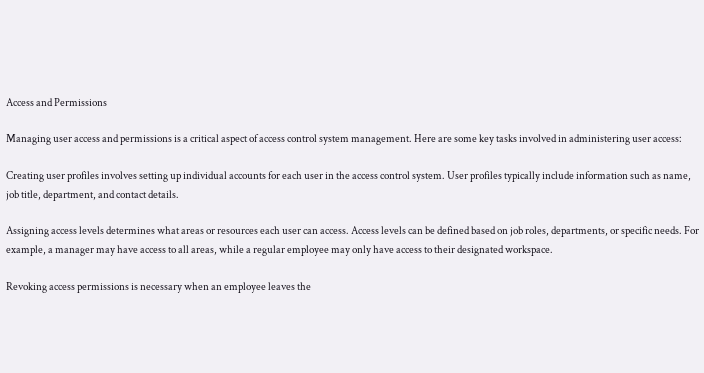Access and Permissions

Managing user access and permissions is a critical aspect of access control system management. Here are some key tasks involved in administering user access:

Creating user profiles involves setting up individual accounts for each user in the access control system. User profiles typically include information such as name, job title, department, and contact details.

Assigning access levels determines what areas or resources each user can access. Access levels can be defined based on job roles, departments, or specific needs. For example, a manager may have access to all areas, while a regular employee may only have access to their designated workspace.

Revoking access permissions is necessary when an employee leaves the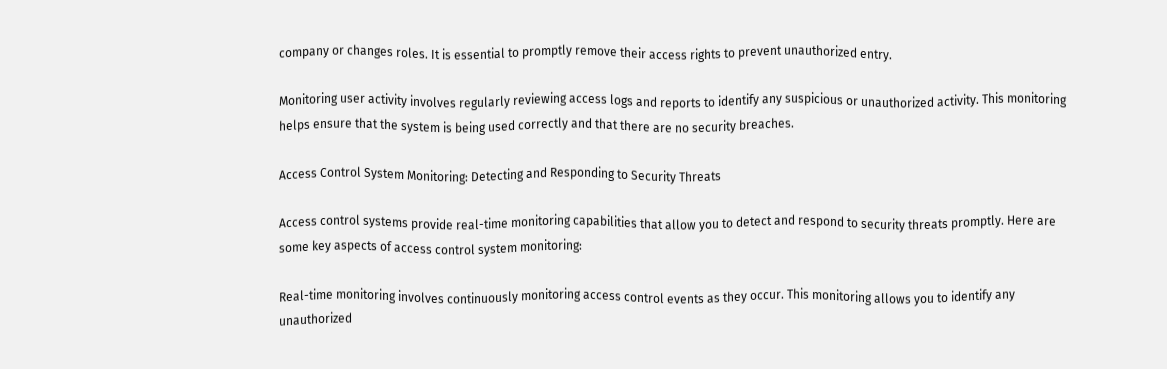company or changes roles. It is essential to promptly remove their access rights to prevent unauthorized entry.

Monitoring user activity involves regularly reviewing access logs and reports to identify any suspicious or unauthorized activity. This monitoring helps ensure that the system is being used correctly and that there are no security breaches.

Access Control System Monitoring: Detecting and Responding to Security Threats

Access control systems provide real-time monitoring capabilities that allow you to detect and respond to security threats promptly. Here are some key aspects of access control system monitoring:

Real-time monitoring involves continuously monitoring access control events as they occur. This monitoring allows you to identify any unauthorized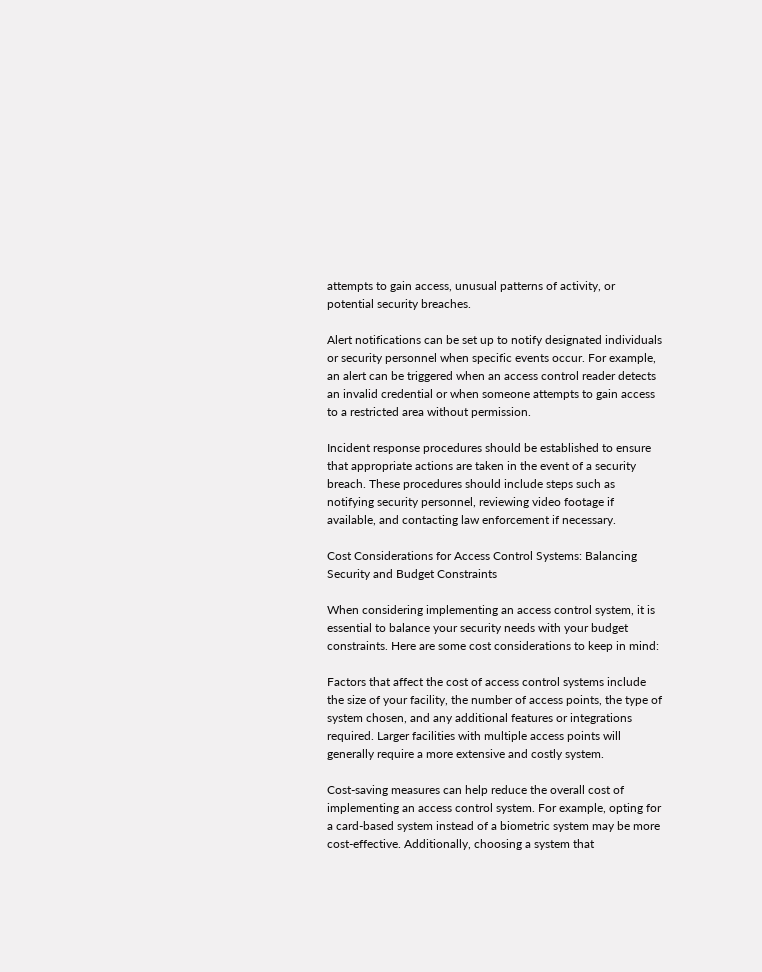attempts to gain access, unusual patterns of activity, or potential security breaches.

Alert notifications can be set up to notify designated individuals or security personnel when specific events occur. For example, an alert can be triggered when an access control reader detects an invalid credential or when someone attempts to gain access to a restricted area without permission.

Incident response procedures should be established to ensure that appropriate actions are taken in the event of a security breach. These procedures should include steps such as notifying security personnel, reviewing video footage if available, and contacting law enforcement if necessary.

Cost Considerations for Access Control Systems: Balancing Security and Budget Constraints

When considering implementing an access control system, it is essential to balance your security needs with your budget constraints. Here are some cost considerations to keep in mind:

Factors that affect the cost of access control systems include the size of your facility, the number of access points, the type of system chosen, and any additional features or integrations required. Larger facilities with multiple access points will generally require a more extensive and costly system.

Cost-saving measures can help reduce the overall cost of implementing an access control system. For example, opting for a card-based system instead of a biometric system may be more cost-effective. Additionally, choosing a system that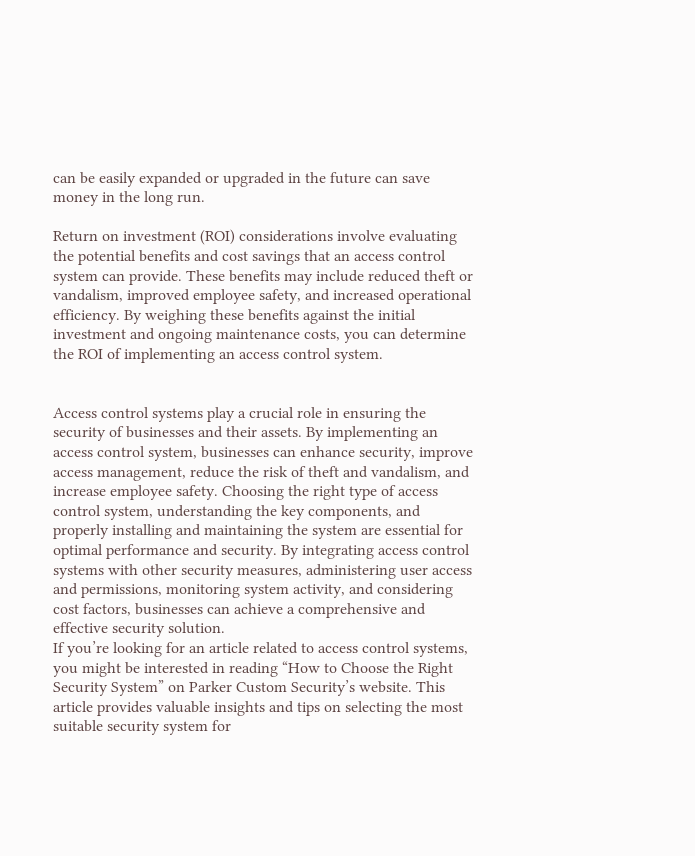can be easily expanded or upgraded in the future can save money in the long run.

Return on investment (ROI) considerations involve evaluating the potential benefits and cost savings that an access control system can provide. These benefits may include reduced theft or vandalism, improved employee safety, and increased operational efficiency. By weighing these benefits against the initial investment and ongoing maintenance costs, you can determine the ROI of implementing an access control system.


Access control systems play a crucial role in ensuring the security of businesses and their assets. By implementing an access control system, businesses can enhance security, improve access management, reduce the risk of theft and vandalism, and increase employee safety. Choosing the right type of access control system, understanding the key components, and properly installing and maintaining the system are essential for optimal performance and security. By integrating access control systems with other security measures, administering user access and permissions, monitoring system activity, and considering cost factors, businesses can achieve a comprehensive and effective security solution.
If you’re looking for an article related to access control systems, you might be interested in reading “How to Choose the Right Security System” on Parker Custom Security’s website. This article provides valuable insights and tips on selecting the most suitable security system for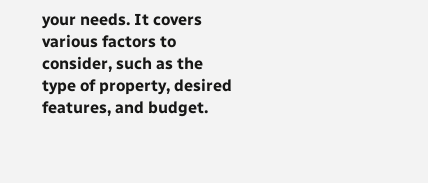your needs. It covers various factors to consider, such as the type of property, desired features, and budget.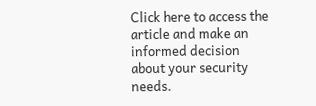Click here to access the article and make an informed decision about your security needs.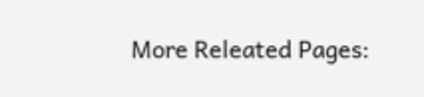More Releated Pages: